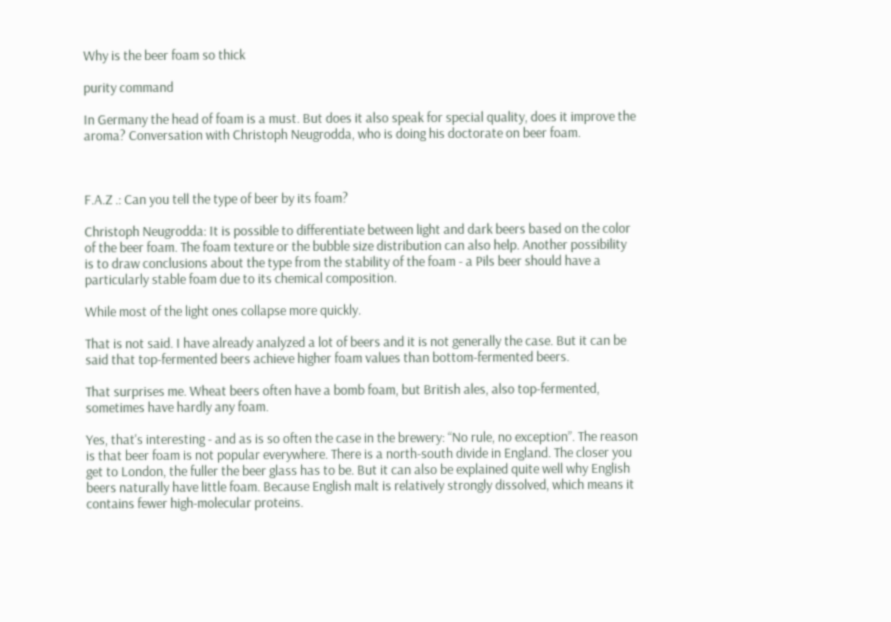Why is the beer foam so thick

purity command

In Germany the head of foam is a must. But does it also speak for special quality, does it improve the aroma? Conversation with Christoph Neugrodda, who is doing his doctorate on beer foam.



F.A.Z .: Can you tell the type of beer by its foam?

Christoph Neugrodda: It is possible to differentiate between light and dark beers based on the color of the beer foam. The foam texture or the bubble size distribution can also help. Another possibility is to draw conclusions about the type from the stability of the foam - a Pils beer should have a particularly stable foam due to its chemical composition.

While most of the light ones collapse more quickly.

That is not said. I have already analyzed a lot of beers and it is not generally the case. But it can be said that top-fermented beers achieve higher foam values than bottom-fermented beers.

That surprises me. Wheat beers often have a bomb foam, but British ales, also top-fermented, sometimes have hardly any foam.

Yes, that's interesting - and as is so often the case in the brewery: “No rule, no exception”. The reason is that beer foam is not popular everywhere. There is a north-south divide in England. The closer you get to London, the fuller the beer glass has to be. But it can also be explained quite well why English beers naturally have little foam. Because English malt is relatively strongly dissolved, which means it contains fewer high-molecular proteins.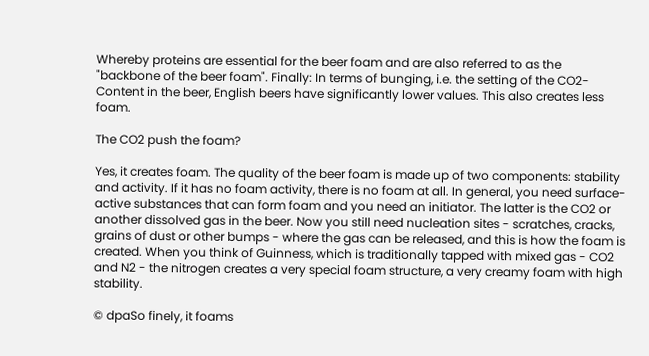Whereby proteins are essential for the beer foam and are also referred to as the "backbone of the beer foam". Finally: In terms of bunging, i.e. the setting of the CO2-Content in the beer, English beers have significantly lower values. This also creates less foam.

The CO2 push the foam?

Yes, it creates foam. The quality of the beer foam is made up of two components: stability and activity. If it has no foam activity, there is no foam at all. In general, you need surface-active substances that can form foam and you need an initiator. The latter is the CO2 or another dissolved gas in the beer. Now you still need nucleation sites - scratches, cracks, grains of dust or other bumps - where the gas can be released, and this is how the foam is created. When you think of Guinness, which is traditionally tapped with mixed gas - CO2 and N2 - the nitrogen creates a very special foam structure, a very creamy foam with high stability.

© dpaSo finely, it foams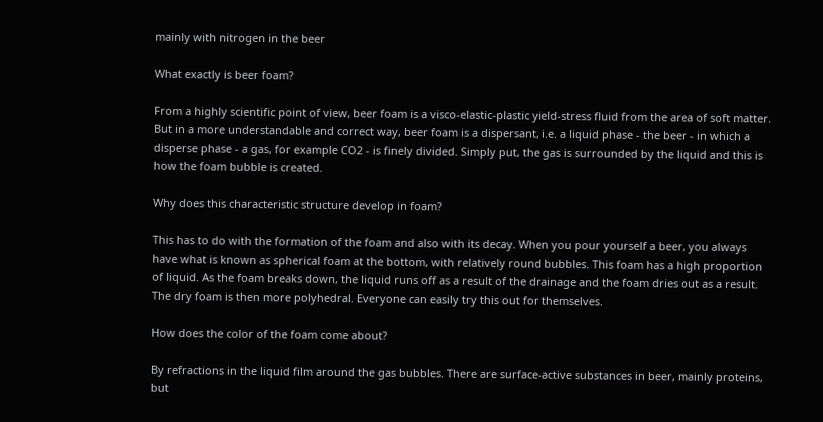mainly with nitrogen in the beer

What exactly is beer foam?

From a highly scientific point of view, beer foam is a visco-elastic-plastic yield-stress fluid from the area of soft matter. But in a more understandable and correct way, beer foam is a dispersant, i.e. a liquid phase - the beer - in which a disperse phase - a gas, for example CO2 - is finely divided. Simply put, the gas is surrounded by the liquid and this is how the foam bubble is created.

Why does this characteristic structure develop in foam?

This has to do with the formation of the foam and also with its decay. When you pour yourself a beer, you always have what is known as spherical foam at the bottom, with relatively round bubbles. This foam has a high proportion of liquid. As the foam breaks down, the liquid runs off as a result of the drainage and the foam dries out as a result. The dry foam is then more polyhedral. Everyone can easily try this out for themselves.

How does the color of the foam come about?

By refractions in the liquid film around the gas bubbles. There are surface-active substances in beer, mainly proteins, but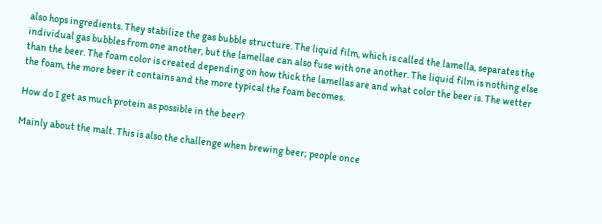also hops ingredients. They stabilize the gas bubble structure. The liquid film, which is called the lamella, separates the individual gas bubbles from one another, but the lamellae can also fuse with one another. The liquid film is nothing else than the beer. The foam color is created depending on how thick the lamellas are and what color the beer is. The wetter the foam, the more beer it contains and the more typical the foam becomes.

How do I get as much protein as possible in the beer?

Mainly about the malt. This is also the challenge when brewing beer; people once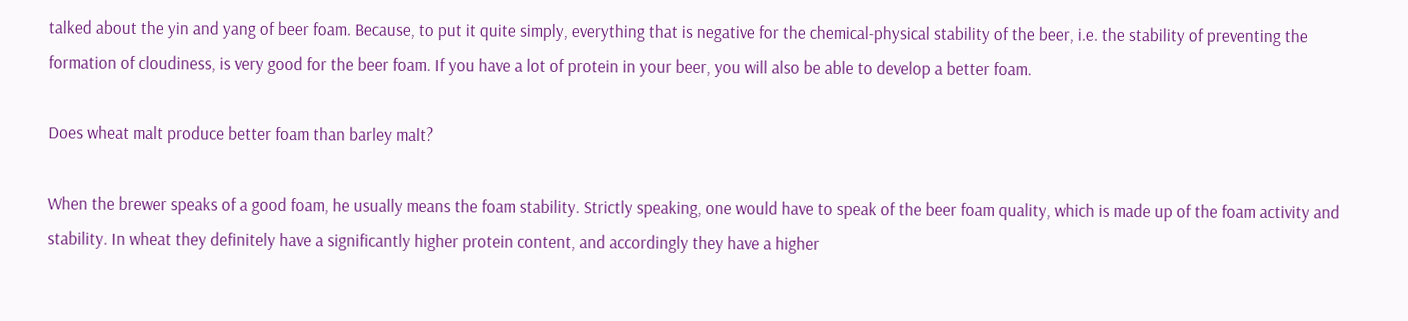talked about the yin and yang of beer foam. Because, to put it quite simply, everything that is negative for the chemical-physical stability of the beer, i.e. the stability of preventing the formation of cloudiness, is very good for the beer foam. If you have a lot of protein in your beer, you will also be able to develop a better foam.

Does wheat malt produce better foam than barley malt?

When the brewer speaks of a good foam, he usually means the foam stability. Strictly speaking, one would have to speak of the beer foam quality, which is made up of the foam activity and stability. In wheat they definitely have a significantly higher protein content, and accordingly they have a higher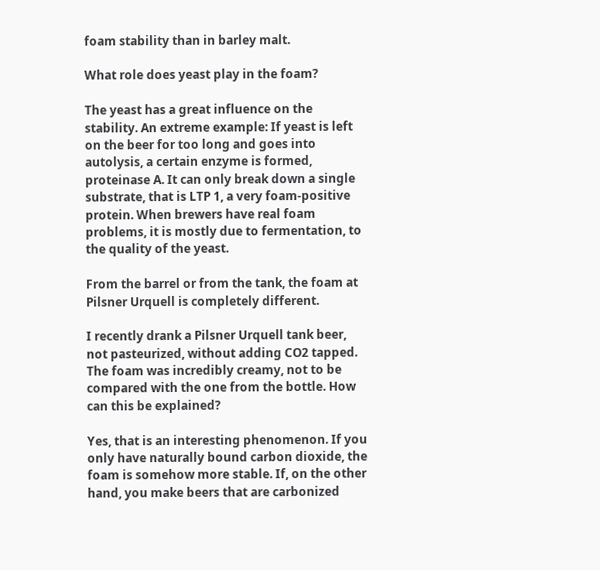foam stability than in barley malt.

What role does yeast play in the foam?

The yeast has a great influence on the stability. An extreme example: If yeast is left on the beer for too long and goes into autolysis, a certain enzyme is formed, proteinase A. It can only break down a single substrate, that is LTP 1, a very foam-positive protein. When brewers have real foam problems, it is mostly due to fermentation, to the quality of the yeast.

From the barrel or from the tank, the foam at Pilsner Urquell is completely different.

I recently drank a Pilsner Urquell tank beer, not pasteurized, without adding CO2 tapped. The foam was incredibly creamy, not to be compared with the one from the bottle. How can this be explained?

Yes, that is an interesting phenomenon. If you only have naturally bound carbon dioxide, the foam is somehow more stable. If, on the other hand, you make beers that are carbonized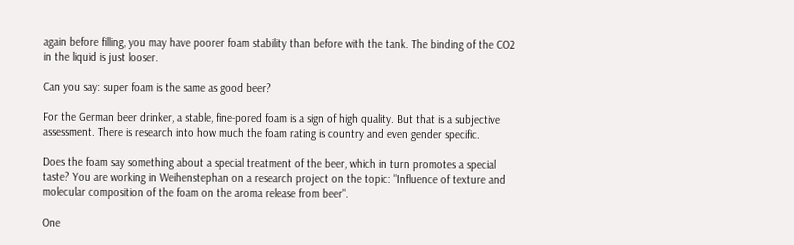again before filling, you may have poorer foam stability than before with the tank. The binding of the CO2 in the liquid is just looser.

Can you say: super foam is the same as good beer?

For the German beer drinker, a stable, fine-pored foam is a sign of high quality. But that is a subjective assessment. There is research into how much the foam rating is country and even gender specific.

Does the foam say something about a special treatment of the beer, which in turn promotes a special taste? You are working in Weihenstephan on a research project on the topic: "Influence of texture and molecular composition of the foam on the aroma release from beer".

One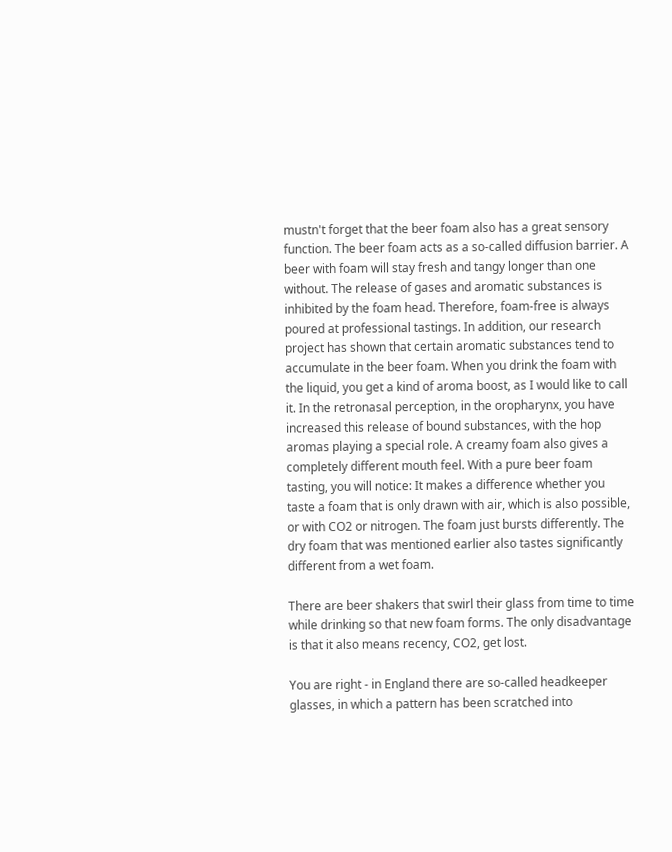mustn't forget that the beer foam also has a great sensory function. The beer foam acts as a so-called diffusion barrier. A beer with foam will stay fresh and tangy longer than one without. The release of gases and aromatic substances is inhibited by the foam head. Therefore, foam-free is always poured at professional tastings. In addition, our research project has shown that certain aromatic substances tend to accumulate in the beer foam. When you drink the foam with the liquid, you get a kind of aroma boost, as I would like to call it. In the retronasal perception, in the oropharynx, you have increased this release of bound substances, with the hop aromas playing a special role. A creamy foam also gives a completely different mouth feel. With a pure beer foam tasting, you will notice: It makes a difference whether you taste a foam that is only drawn with air, which is also possible, or with CO2 or nitrogen. The foam just bursts differently. The dry foam that was mentioned earlier also tastes significantly different from a wet foam.

There are beer shakers that swirl their glass from time to time while drinking so that new foam forms. The only disadvantage is that it also means recency, CO2, get lost.

You are right - in England there are so-called headkeeper glasses, in which a pattern has been scratched into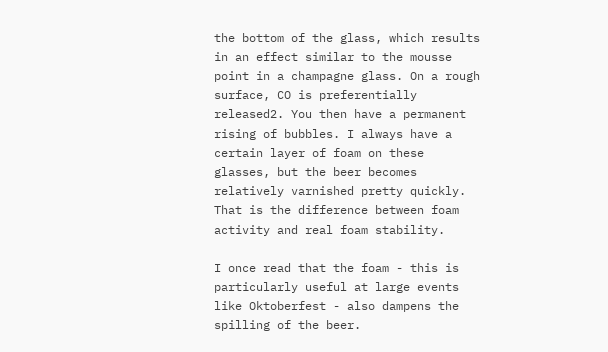the bottom of the glass, which results in an effect similar to the mousse point in a champagne glass. On a rough surface, CO is preferentially released2. You then have a permanent rising of bubbles. I always have a certain layer of foam on these glasses, but the beer becomes relatively varnished pretty quickly. That is the difference between foam activity and real foam stability.

I once read that the foam - this is particularly useful at large events like Oktoberfest - also dampens the spilling of the beer.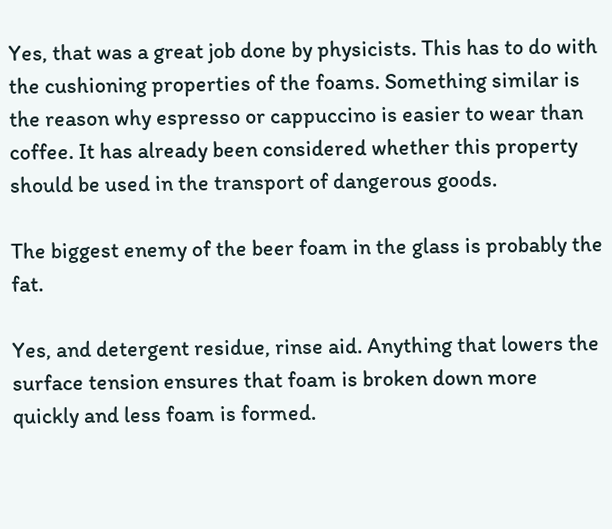Yes, that was a great job done by physicists. This has to do with the cushioning properties of the foams. Something similar is the reason why espresso or cappuccino is easier to wear than coffee. It has already been considered whether this property should be used in the transport of dangerous goods.

The biggest enemy of the beer foam in the glass is probably the fat.

Yes, and detergent residue, rinse aid. Anything that lowers the surface tension ensures that foam is broken down more quickly and less foam is formed.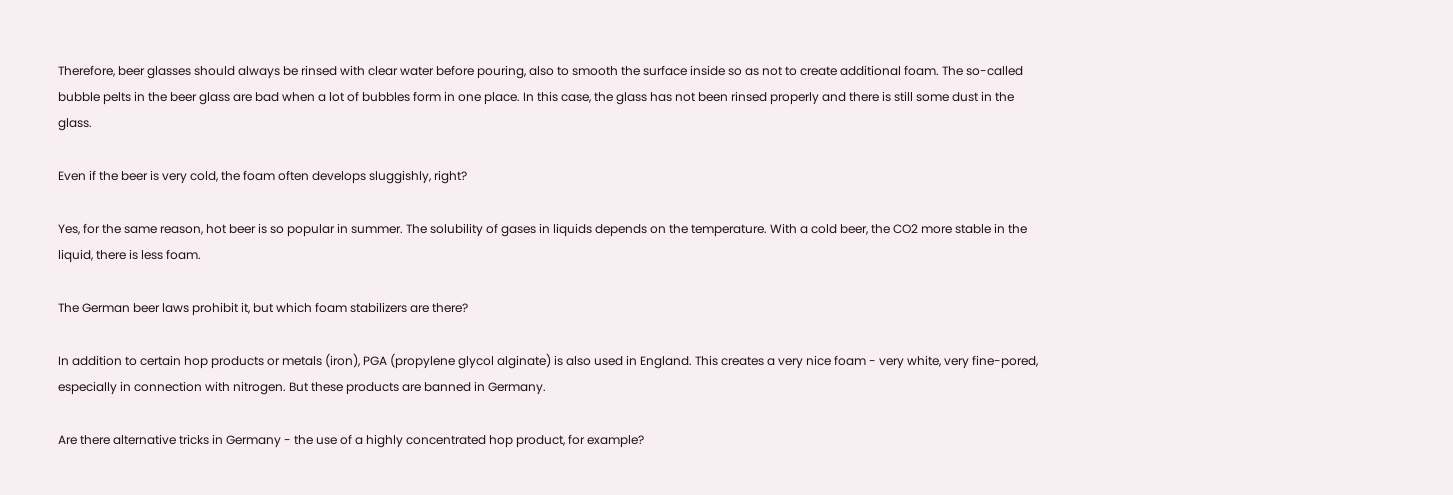Therefore, beer glasses should always be rinsed with clear water before pouring, also to smooth the surface inside so as not to create additional foam. The so-called bubble pelts in the beer glass are bad when a lot of bubbles form in one place. In this case, the glass has not been rinsed properly and there is still some dust in the glass.

Even if the beer is very cold, the foam often develops sluggishly, right?

Yes, for the same reason, hot beer is so popular in summer. The solubility of gases in liquids depends on the temperature. With a cold beer, the CO2 more stable in the liquid, there is less foam.

The German beer laws prohibit it, but which foam stabilizers are there?

In addition to certain hop products or metals (iron), PGA (propylene glycol alginate) is also used in England. This creates a very nice foam - very white, very fine-pored, especially in connection with nitrogen. But these products are banned in Germany.

Are there alternative tricks in Germany - the use of a highly concentrated hop product, for example?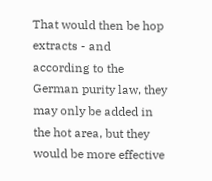That would then be hop extracts - and according to the German purity law, they may only be added in the hot area, but they would be more effective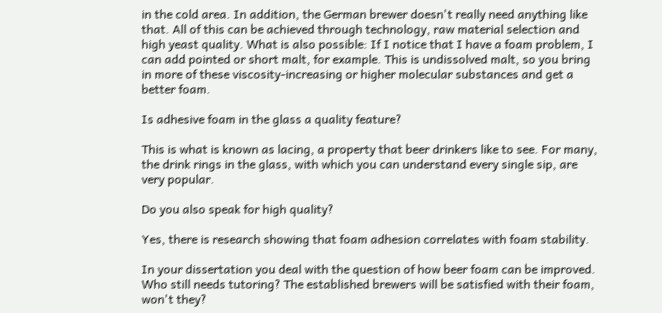in the cold area. In addition, the German brewer doesn't really need anything like that. All of this can be achieved through technology, raw material selection and high yeast quality. What is also possible: If I notice that I have a foam problem, I can add pointed or short malt, for example. This is undissolved malt, so you bring in more of these viscosity-increasing or higher molecular substances and get a better foam.

Is adhesive foam in the glass a quality feature?

This is what is known as lacing, a property that beer drinkers like to see. For many, the drink rings in the glass, with which you can understand every single sip, are very popular.

Do you also speak for high quality?

Yes, there is research showing that foam adhesion correlates with foam stability.

In your dissertation you deal with the question of how beer foam can be improved. Who still needs tutoring? The established brewers will be satisfied with their foam, won't they?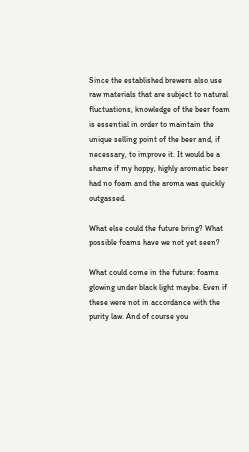Since the established brewers also use raw materials that are subject to natural fluctuations, knowledge of the beer foam is essential in order to maintain the unique selling point of the beer and, if necessary, to improve it. It would be a shame if my hoppy, highly aromatic beer had no foam and the aroma was quickly outgassed.

What else could the future bring? What possible foams have we not yet seen?

What could come in the future: foams glowing under black light maybe. Even if these were not in accordance with the purity law. And of course you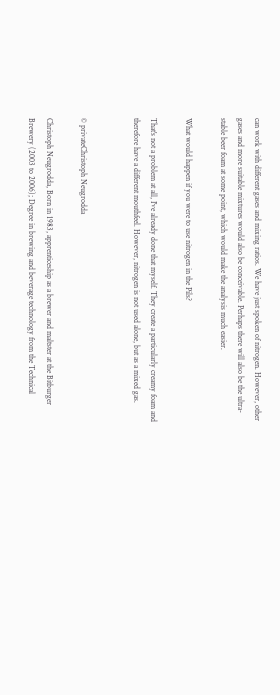can work with different gases and mixing ratios. We have just spoken of nitrogen. However, other gases and more suitable mixtures would also be conceivable. Perhaps there will also be the ultra-stable beer foam at some point, which would make the analysis much easier.

What would happen if you were to use nitrogen in the Pils?

That's not a problem at all, I've already done that myself. They create a particularly creamy foam and therefore have a different mouthfeel. However, nitrogen is not used alone, but as a mixed gas.


© privateChristoph Neugrodda

Christoph Neugrodda, Born in 1983, apprenticeship as a brewer and maltster at the Bitburger Brewery (2003 to 2006); Degree in brewing and beverage technology from the Technical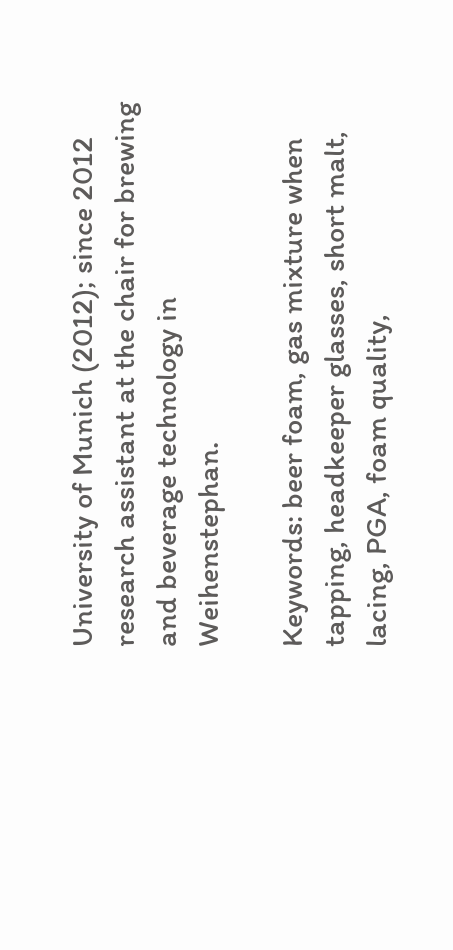University of Munich (2012); since 2012 research assistant at the chair for brewing and beverage technology in Weihenstephan.

Keywords: beer foam, gas mixture when tapping, headkeeper glasses, short malt, lacing, PGA, foam quality,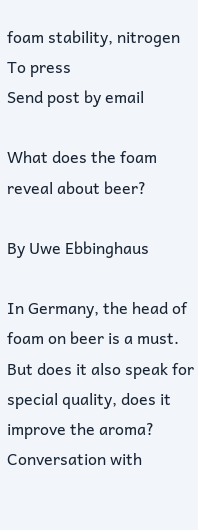foam stability, nitrogen
To press
Send post by email

What does the foam reveal about beer?

By Uwe Ebbinghaus

In Germany, the head of foam on beer is a must. But does it also speak for special quality, does it improve the aroma? Conversation with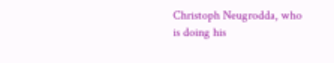Christoph Neugrodda, who is doing his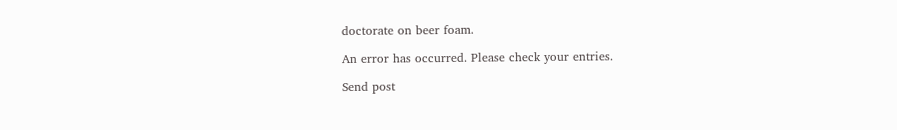doctorate on beer foam.

An error has occurred. Please check your entries.

Send post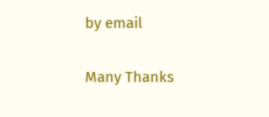by email

Many Thanks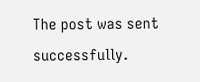The post was sent successfully.